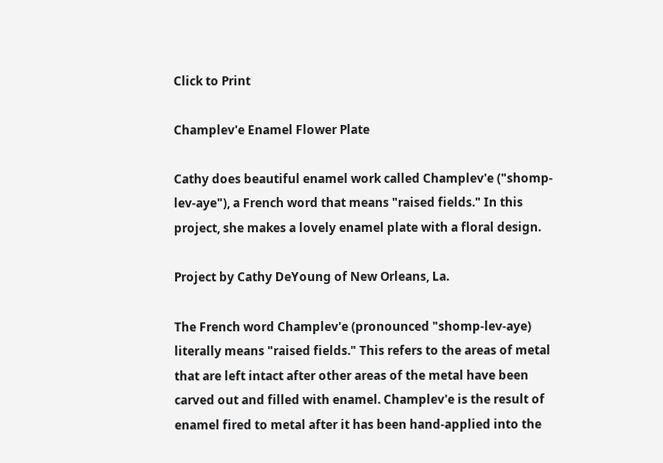Click to Print

Champlev'e Enamel Flower Plate

Cathy does beautiful enamel work called Champlev'e ("shomp-lev-aye"), a French word that means "raised fields." In this project, she makes a lovely enamel plate with a floral design.

Project by Cathy DeYoung of New Orleans, La.

The French word Champlev'e (pronounced "shomp-lev-aye) literally means "raised fields." This refers to the areas of metal that are left intact after other areas of the metal have been carved out and filled with enamel. Champlev'e is the result of enamel fired to metal after it has been hand-applied into the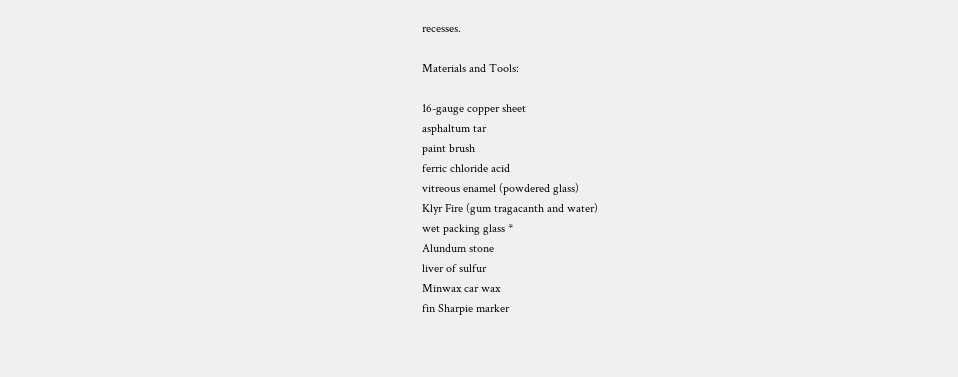recesses.

Materials and Tools:

16-gauge copper sheet
asphaltum tar
paint brush
ferric chloride acid
vitreous enamel (powdered glass)
Klyr Fire (gum tragacanth and water)
wet packing glass *
Alundum stone
liver of sulfur
Minwax car wax
fin Sharpie marker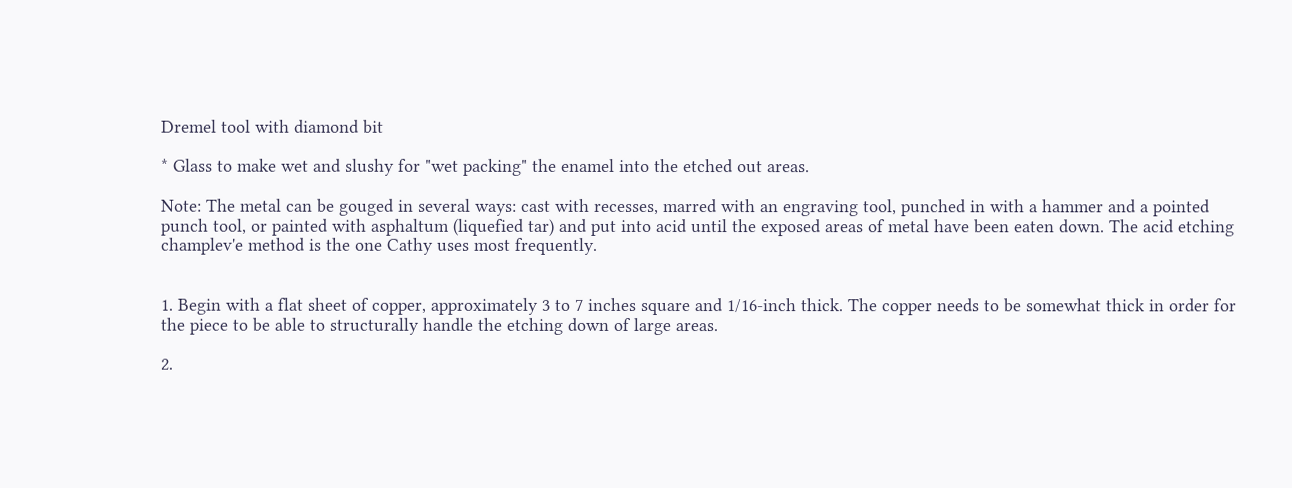Dremel tool with diamond bit

* Glass to make wet and slushy for "wet packing" the enamel into the etched out areas.

Note: The metal can be gouged in several ways: cast with recesses, marred with an engraving tool, punched in with a hammer and a pointed punch tool, or painted with asphaltum (liquefied tar) and put into acid until the exposed areas of metal have been eaten down. The acid etching champlev'e method is the one Cathy uses most frequently.


1. Begin with a flat sheet of copper, approximately 3 to 7 inches square and 1/16-inch thick. The copper needs to be somewhat thick in order for the piece to be able to structurally handle the etching down of large areas.

2.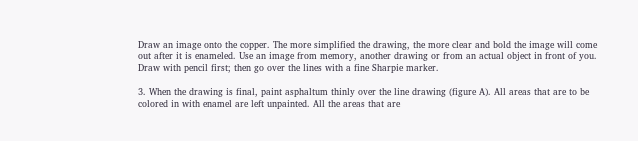Draw an image onto the copper. The more simplified the drawing, the more clear and bold the image will come out after it is enameled. Use an image from memory, another drawing or from an actual object in front of you. Draw with pencil first; then go over the lines with a fine Sharpie marker.

3. When the drawing is final, paint asphaltum thinly over the line drawing (figure A). All areas that are to be colored in with enamel are left unpainted. All the areas that are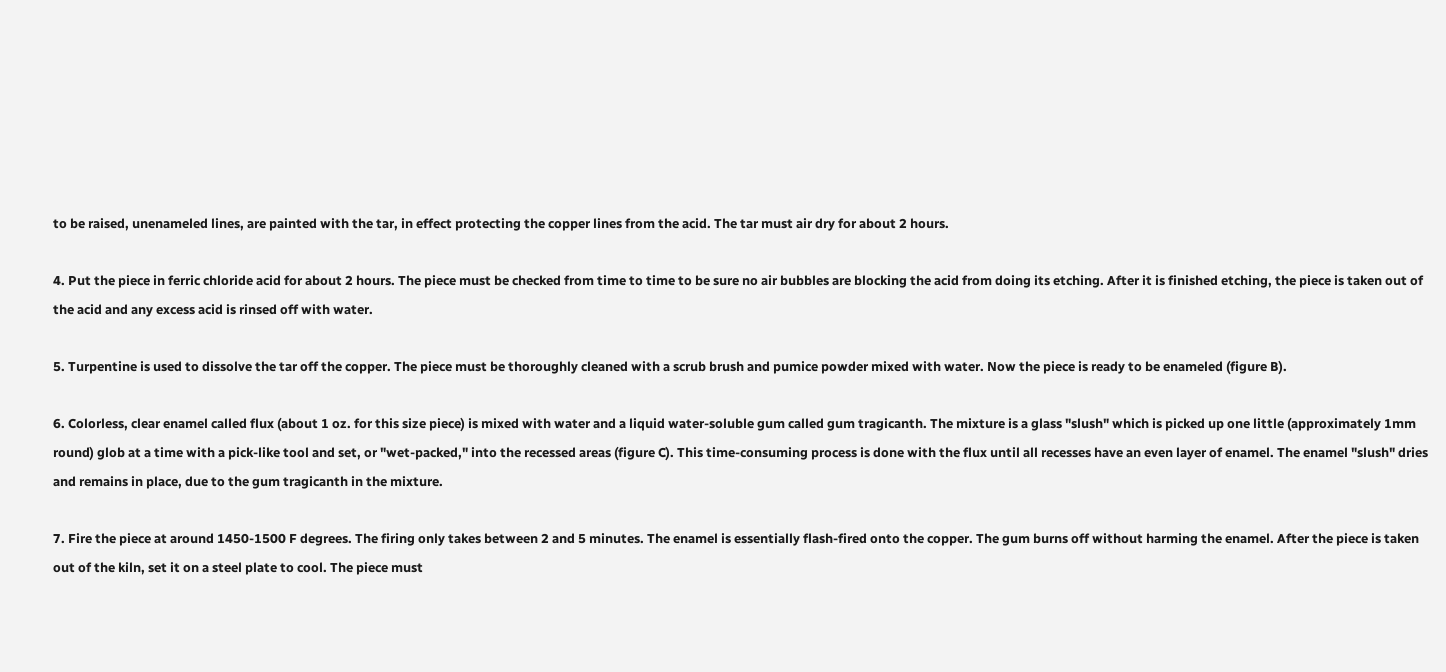to be raised, unenameled lines, are painted with the tar, in effect protecting the copper lines from the acid. The tar must air dry for about 2 hours.

4. Put the piece in ferric chloride acid for about 2 hours. The piece must be checked from time to time to be sure no air bubbles are blocking the acid from doing its etching. After it is finished etching, the piece is taken out of the acid and any excess acid is rinsed off with water.

5. Turpentine is used to dissolve the tar off the copper. The piece must be thoroughly cleaned with a scrub brush and pumice powder mixed with water. Now the piece is ready to be enameled (figure B).

6. Colorless, clear enamel called flux (about 1 oz. for this size piece) is mixed with water and a liquid water-soluble gum called gum tragicanth. The mixture is a glass "slush" which is picked up one little (approximately 1mm round) glob at a time with a pick-like tool and set, or "wet-packed," into the recessed areas (figure C). This time-consuming process is done with the flux until all recesses have an even layer of enamel. The enamel "slush" dries and remains in place, due to the gum tragicanth in the mixture.

7. Fire the piece at around 1450-1500 F degrees. The firing only takes between 2 and 5 minutes. The enamel is essentially flash-fired onto the copper. The gum burns off without harming the enamel. After the piece is taken out of the kiln, set it on a steel plate to cool. The piece must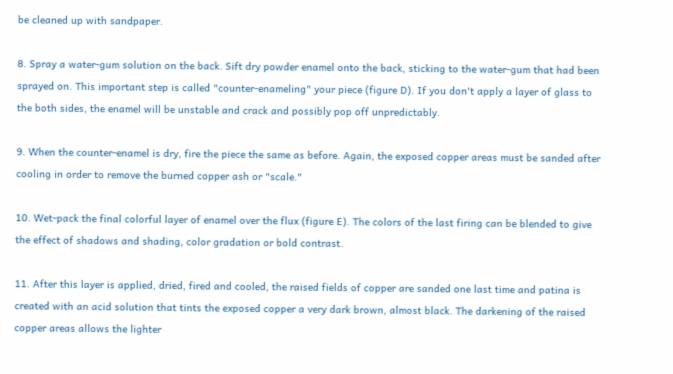be cleaned up with sandpaper.

8. Spray a water-gum solution on the back. Sift dry powder enamel onto the back, sticking to the water-gum that had been sprayed on. This important step is called "counter-enameling" your piece (figure D). If you don't apply a layer of glass to the both sides, the enamel will be unstable and crack and possibly pop off unpredictably.

9. When the counter-enamel is dry, fire the piece the same as before. Again, the exposed copper areas must be sanded after cooling in order to remove the burned copper ash or "scale."

10. Wet-pack the final colorful layer of enamel over the flux (figure E). The colors of the last firing can be blended to give the effect of shadows and shading, color gradation or bold contrast.

11. After this layer is applied, dried, fired and cooled, the raised fields of copper are sanded one last time and patina is created with an acid solution that tints the exposed copper a very dark brown, almost black. The darkening of the raised copper areas allows the lighter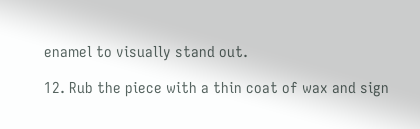enamel to visually stand out.

12. Rub the piece with a thin coat of wax and sign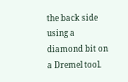the back side using a diamond bit on a Dremel tool.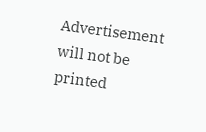Advertisement will not be printed